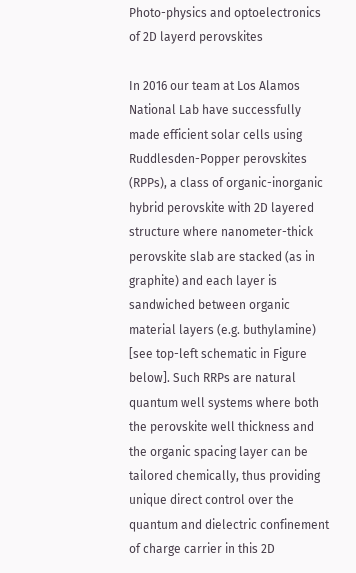Photo-physics and optoelectronics of 2D layerd perovskites

In 2016 our team at Los Alamos National Lab have successfully made efficient solar cells using Ruddlesden-Popper perovskites (RPPs), a class of organic-inorganic hybrid perovskite with 2D layered structure where nanometer-thick perovskite slab are stacked (as in graphite) and each layer is sandwiched between organic material layers (e.g. buthylamine) [see top-left schematic in Figure below]. Such RRPs are natural quantum well systems where both the perovskite well thickness and the organic spacing layer can be tailored chemically, thus providing unique direct control over the quantum and dielectric confinement of charge carrier in this 2D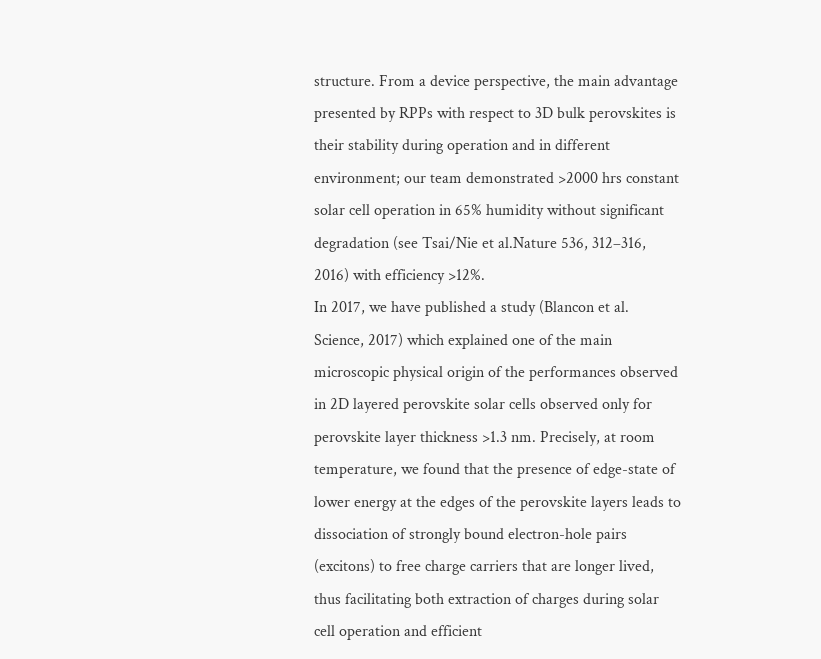structure. From a device perspective, the main advantage presented by RPPs with respect to 3D bulk perovskites is their stability during operation and in different environment; our team demonstrated >2000 hrs constant solar cell operation in 65% humidity without significant degradation (see Tsai/Nie et al.Nature 536, 312–316, 2016) with efficiency >12%.
In 2017, we have published a study (Blancon et al. Science, 2017) which explained one of the main microscopic physical origin of the performances observed in 2D layered perovskite solar cells observed only for perovskite layer thickness >1.3 nm. Precisely, at room temperature, we found that the presence of edge-state of lower energy at the edges of the perovskite layers leads to dissociation of strongly bound electron-hole pairs (excitons) to free charge carriers that are longer lived, thus facilitating both extraction of charges during solar cell operation and efficient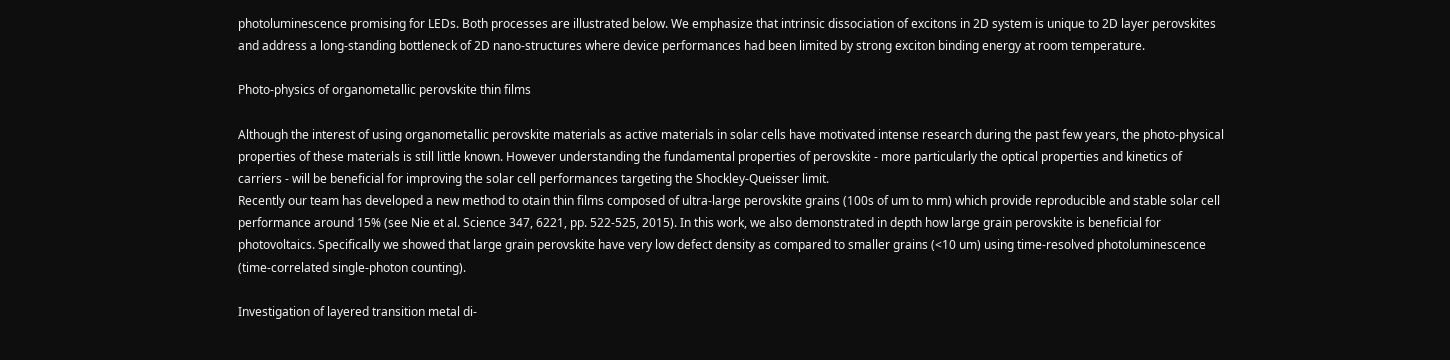photoluminescence promising for LEDs. Both processes are illustrated below. We emphasize that intrinsic dissociation of excitons in 2D system is unique to 2D layer perovskites and address a long-standing bottleneck of 2D nano-structures where device performances had been limited by strong exciton binding energy at room temperature.

Photo-physics of organometallic perovskite thin films

Although the interest of using organometallic perovskite materials as active materials in solar cells have motivated intense research during the past few years, the photo-physical properties of these materials is still little known. However understanding the fundamental properties of perovskite - more particularly the optical properties and kinetics of carriers - will be beneficial for improving the solar cell performances targeting the Shockley-Queisser limit.
Recently our team has developed a new method to otain thin films composed of ultra-large perovskite grains (100s of um to mm) which provide reproducible and stable solar cell performance around 15% (see Nie et al. Science 347, 6221, pp. 522-525, 2015). In this work, we also demonstrated in depth how large grain perovskite is beneficial for photovoltaics. Specifically we showed that large grain perovskite have very low defect density as compared to smaller grains (<10 um) using time-resolved photoluminescence (time-correlated single-photon counting).

Investigation of layered transition metal di-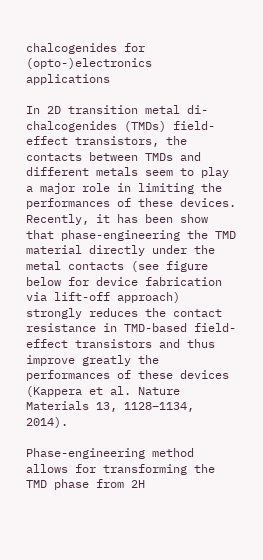chalcogenides for (opto-)electronics applications

In 2D transition metal di-chalcogenides (TMDs) field-effect transistors, the contacts between TMDs and different metals seem to play a major role in limiting the performances of these devices. Recently, it has been show that phase-engineering the TMD material directly under the metal contacts (see figure below for device fabrication via lift-off approach) strongly reduces the contact resistance in TMD-based field-effect transistors and thus improve greatly the performances of these devices (Kappera et al. Nature Materials 13, 1128–1134, 2014).

Phase-engineering method allows for transforming the TMD phase from 2H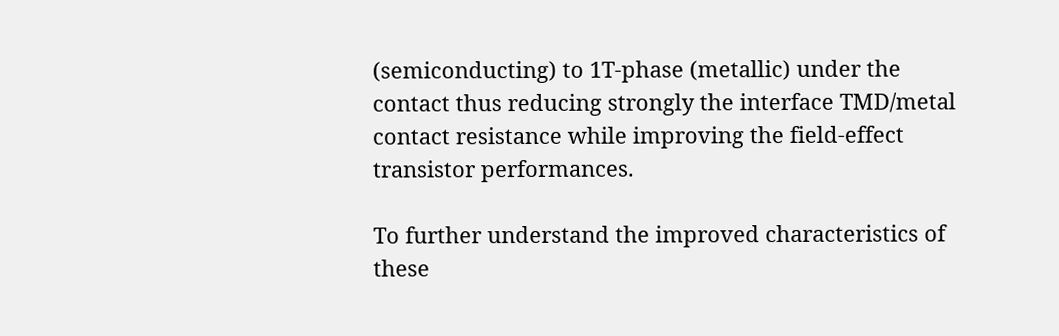(semiconducting) to 1T-phase (metallic) under the contact thus reducing strongly the interface TMD/metal contact resistance while improving the field-effect transistor performances.

To further understand the improved characteristics of these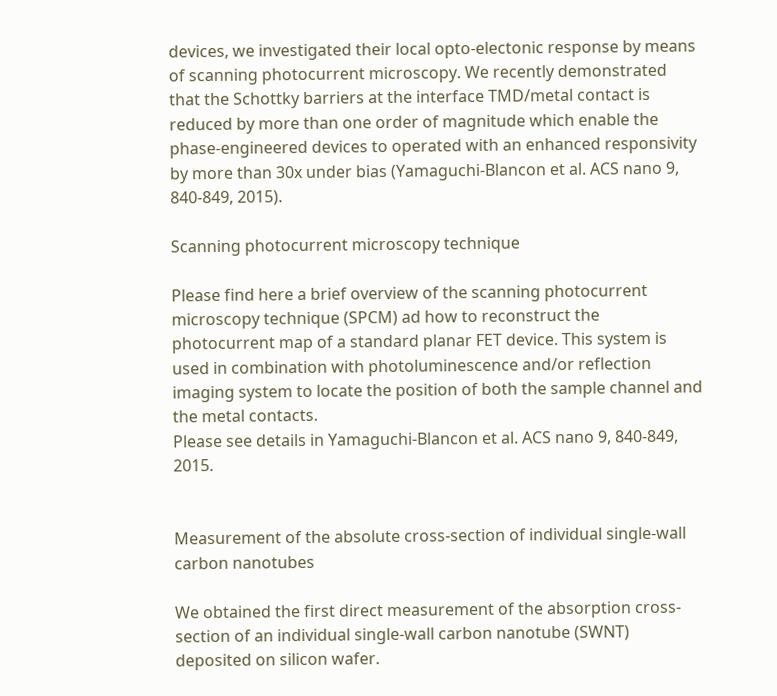devices, we investigated their local opto-electonic response by means of scanning photocurrent microscopy. We recently demonstrated that the Schottky barriers at the interface TMD/metal contact is reduced by more than one order of magnitude which enable the phase-engineered devices to operated with an enhanced responsivity by more than 30x under bias (Yamaguchi-Blancon et al. ACS nano 9, 840-849, 2015).

Scanning photocurrent microscopy technique

Please find here a brief overview of the scanning photocurrent microscopy technique (SPCM) ad how to reconstruct the photocurrent map of a standard planar FET device. This system is used in combination with photoluminescence and/or reflection imaging system to locate the position of both the sample channel and the metal contacts.
Please see details in Yamaguchi-Blancon et al. ACS nano 9, 840-849, 2015.


Measurement of the absolute cross-section of individual single-wall carbon nanotubes

We obtained the first direct measurement of the absorption cross-section of an individual single-wall carbon nanotube (SWNT) deposited on silicon wafer.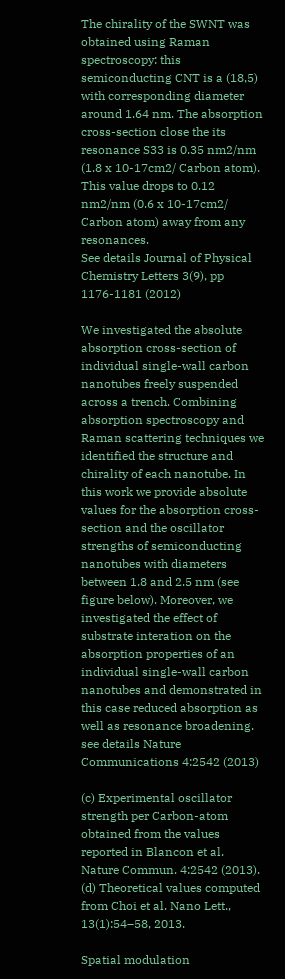The chirality of the SWNT was obtained using Raman spectroscopy: this semiconducting CNT is a (18,5) with corresponding diameter around 1.64 nm. The absorption cross-section close the its resonance S33 is 0.35 nm2/nm (1.8 x 10-17cm2/ Carbon atom). This value drops to 0.12 nm2/nm (0.6 x 10-17cm2/ Carbon atom) away from any resonances.
See details Journal of Physical Chemistry Letters 3(9), pp 1176-1181 (2012)

We investigated the absolute absorption cross-section of individual single-wall carbon nanotubes freely suspended across a trench. Combining absorption spectroscopy and Raman scattering techniques we identified the structure and chirality of each nanotube. In this work we provide absolute values for the absorption cross-section and the oscillator strengths of semiconducting nanotubes with diameters between 1.8 and 2.5 nm (see figure below). Moreover, we investigated the effect of substrate interation on the absorption properties of an individual single-wall carbon nanotubes and demonstrated in this case reduced absorption as well as resonance broadening.
see details Nature Communications 4:2542 (2013)

(c) Experimental oscillator strength per Carbon-atom obtained from the values reported in Blancon et al. Nature Commun. 4:2542 (2013).
(d) Theoretical values computed from Choi et al. Nano Lett., 13(1):54–58, 2013.

Spatial modulation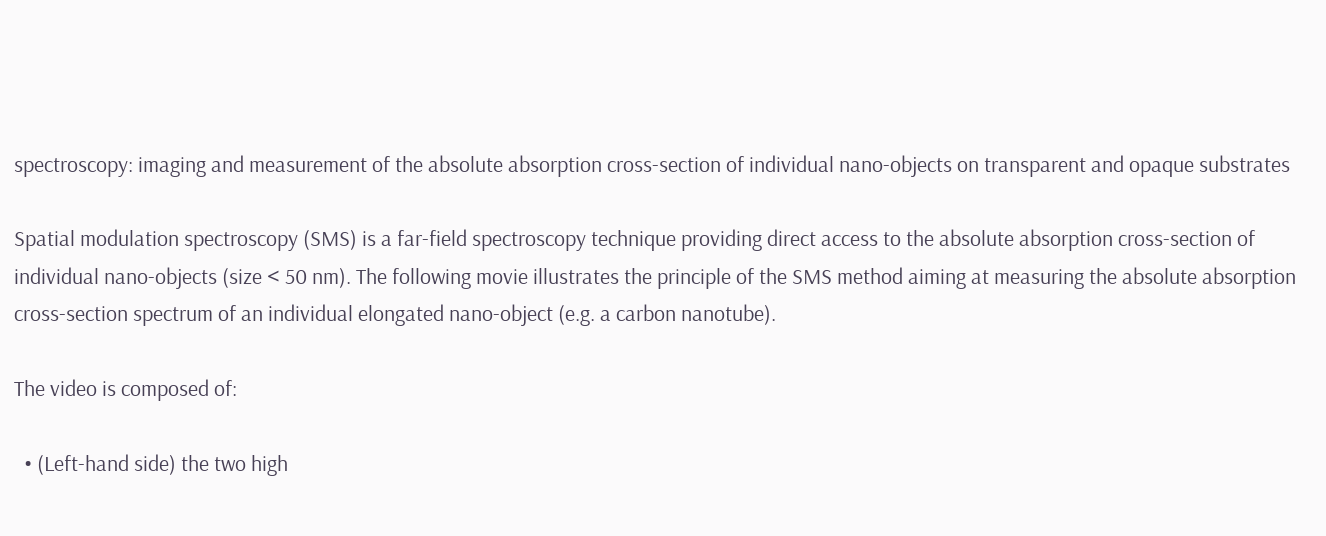spectroscopy: imaging and measurement of the absolute absorption cross-section of individual nano-objects on transparent and opaque substrates

Spatial modulation spectroscopy (SMS) is a far-field spectroscopy technique providing direct access to the absolute absorption cross-section of individual nano-objects (size < 50 nm). The following movie illustrates the principle of the SMS method aiming at measuring the absolute absorption cross-section spectrum of an individual elongated nano-object (e.g. a carbon nanotube).

The video is composed of:

  • (Left-hand side) the two high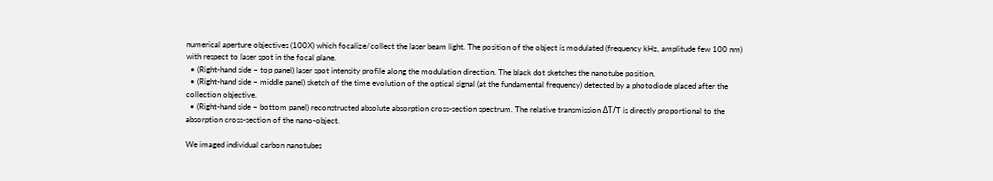numerical aperture objectives (100X) which focalize/collect the laser beam light. The position of the object is modulated (frequency kHz, amplitude few 100 nm) with respect to laser spot in the focal plane.
  • (Right-hand side – top panel) laser spot intensity profile along the modulation direction. The black dot sketches the nanotube position.
  • (Right-hand side – middle panel) sketch of the time evolution of the optical signal (at the fundamental frequency) detected by a photodiode placed after the collection objective.
  • (Right-hand side – bottom panel) reconstructed absolute absorption cross-section spectrum. The relative transmission ΔT/T is directly proportional to the absorption cross-section of the nano-object.

We imaged individual carbon nanotubes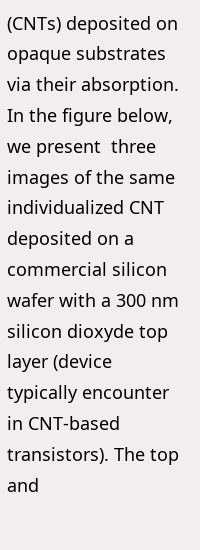(CNTs) deposited on opaque substrates via their absorption. In the figure below, we present  three images of the same individualized CNT deposited on a commercial silicon wafer with a 300 nm silicon dioxyde top layer (device typically encounter in CNT-based transistors). The top and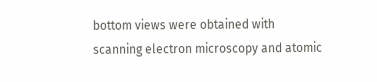bottom views were obtained with scanning electron microscopy and atomic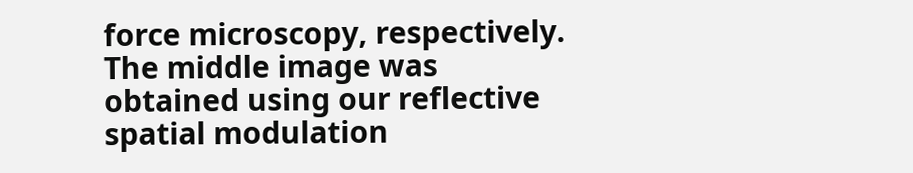force microscopy, respectively. The middle image was obtained using our reflective spatial modulation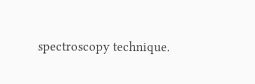spectroscopy technique.